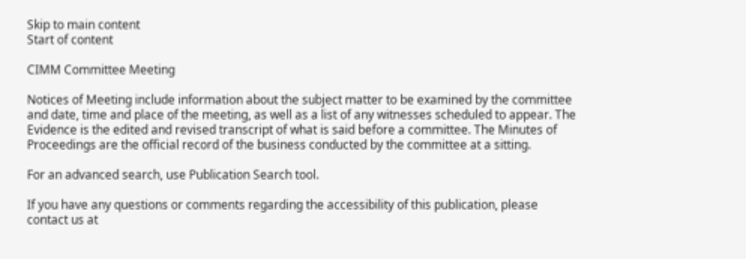Skip to main content
Start of content

CIMM Committee Meeting

Notices of Meeting include information about the subject matter to be examined by the committee and date, time and place of the meeting, as well as a list of any witnesses scheduled to appear. The Evidence is the edited and revised transcript of what is said before a committee. The Minutes of Proceedings are the official record of the business conducted by the committee at a sitting.

For an advanced search, use Publication Search tool.

If you have any questions or comments regarding the accessibility of this publication, please contact us at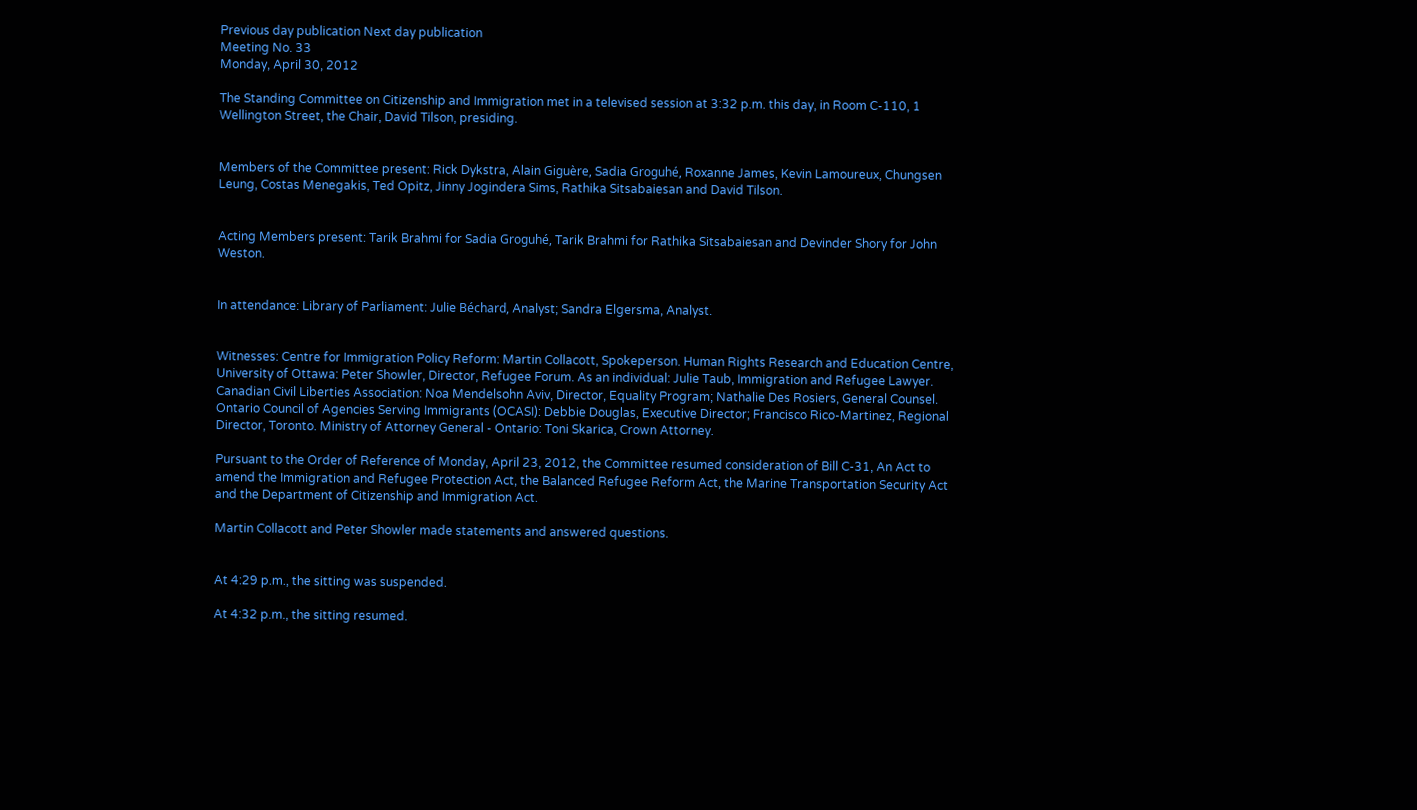Previous day publication Next day publication
Meeting No. 33
Monday, April 30, 2012

The Standing Committee on Citizenship and Immigration met in a televised session at 3:32 p.m. this day, in Room C-110, 1 Wellington Street, the Chair, David Tilson, presiding.


Members of the Committee present: Rick Dykstra, Alain Giguère, Sadia Groguhé, Roxanne James, Kevin Lamoureux, Chungsen Leung, Costas Menegakis, Ted Opitz, Jinny Jogindera Sims, Rathika Sitsabaiesan and David Tilson.


Acting Members present: Tarik Brahmi for Sadia Groguhé, Tarik Brahmi for Rathika Sitsabaiesan and Devinder Shory for John Weston.


In attendance: Library of Parliament: Julie Béchard, Analyst; Sandra Elgersma, Analyst.


Witnesses: Centre for Immigration Policy Reform: Martin Collacott, Spokeperson. Human Rights Research and Education Centre, University of Ottawa: Peter Showler, Director, Refugee Forum. As an individual: Julie Taub, Immigration and Refugee Lawyer. Canadian Civil Liberties Association: Noa Mendelsohn Aviv, Director, Equality Program; Nathalie Des Rosiers, General Counsel. Ontario Council of Agencies Serving Immigrants (OCASI): Debbie Douglas, Executive Director; Francisco Rico-Martinez, Regional Director, Toronto. Ministry of Attorney General - Ontario: Toni Skarica, Crown Attorney.

Pursuant to the Order of Reference of Monday, April 23, 2012, the Committee resumed consideration of Bill C-31, An Act to amend the Immigration and Refugee Protection Act, the Balanced Refugee Reform Act, the Marine Transportation Security Act and the Department of Citizenship and Immigration Act.

Martin Collacott and Peter Showler made statements and answered questions.


At 4:29 p.m., the sitting was suspended.

At 4:32 p.m., the sitting resumed.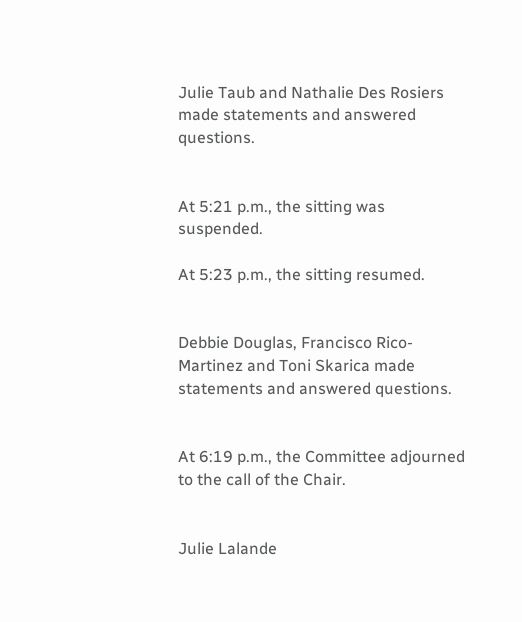Julie Taub and Nathalie Des Rosiers made statements and answered questions.


At 5:21 p.m., the sitting was suspended.

At 5:23 p.m., the sitting resumed.


Debbie Douglas, Francisco Rico-Martinez and Toni Skarica made statements and answered questions.


At 6:19 p.m., the Committee adjourned to the call of the Chair.


Julie Lalande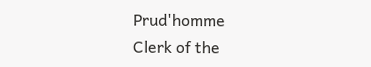Prud'homme
Clerk of the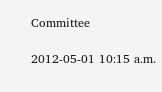Committee

2012-05-01 10:15 a.m.